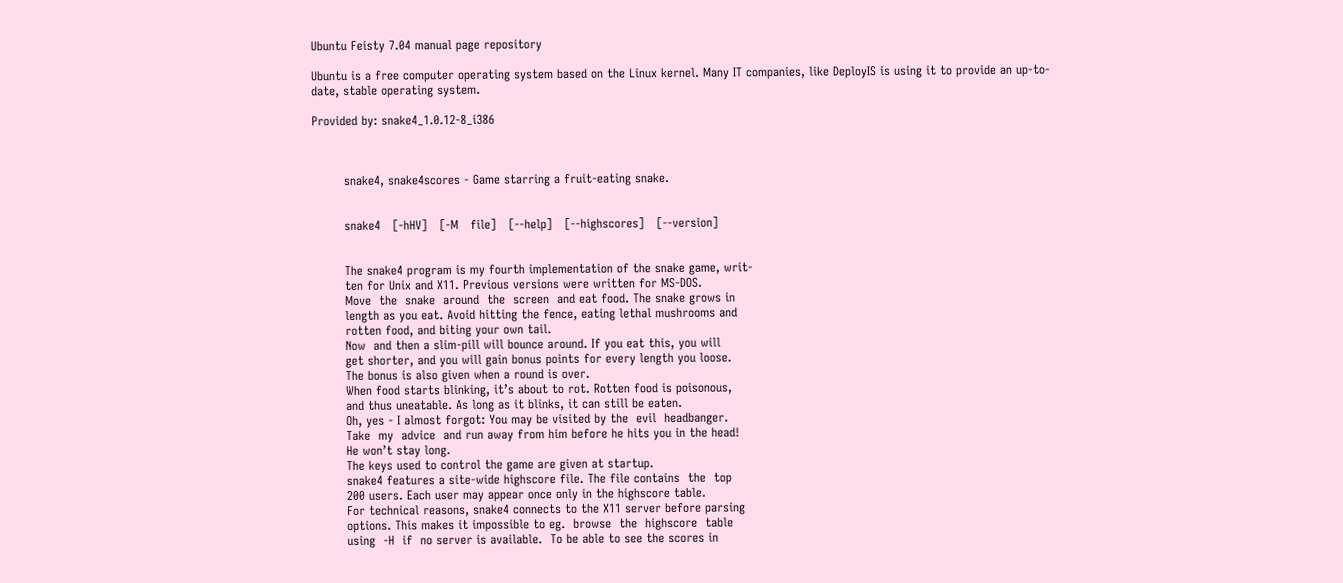Ubuntu Feisty 7.04 manual page repository

Ubuntu is a free computer operating system based on the Linux kernel. Many IT companies, like DeployIS is using it to provide an up-to-date, stable operating system.

Provided by: snake4_1.0.12-8_i386



        snake4, snake4scores - Game starring a fruit-eating snake.


        snake4   [-hHV]   [-M   file]   [--help]   [--highscores]   [--version]


        The snake4 program is my fourth implementation of the snake game, writ‐
        ten for Unix and X11. Previous versions were written for MS-DOS.
        Move  the  snake  around  the  screen  and eat food. The snake grows in
        length as you eat. Avoid hitting the fence, eating lethal mushrooms and
        rotten food, and biting your own tail.
        Now  and then a slim-pill will bounce around. If you eat this, you will
        get shorter, and you will gain bonus points for every length you loose.
        The bonus is also given when a round is over.
        When food starts blinking, it’s about to rot. Rotten food is poisonous,
        and thus uneatable. As long as it blinks, it can still be eaten.
        Oh, yes - I almost forgot: You may be visited by the  evil  headbanger.
        Take  my  advice  and run away from him before he hits you in the head!
        He won’t stay long.
        The keys used to control the game are given at startup.
        snake4 features a site-wide highscore file. The file contains  the  top
        200 users. Each user may appear once only in the highscore table.
        For technical reasons, snake4 connects to the X11 server before parsing
        options. This makes it impossible to eg.  browse  the  highscore  table
        using  -H  if  no server is available.  To be able to see the scores in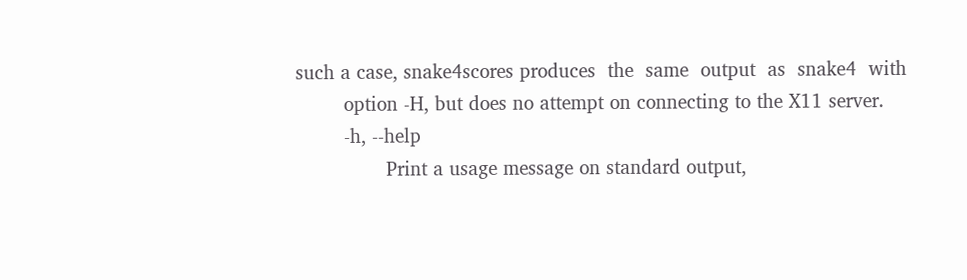such a case, snake4scores produces  the  same  output  as  snake4  with
        option -H, but does no attempt on connecting to the X11 server.
        -h, --help
               Print a usage message on standard output,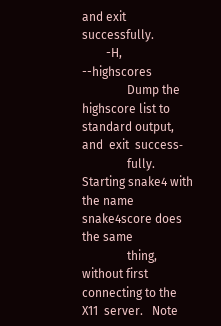and exit successfully.
        -H, --highscores
               Dump the highscore list to standard output,  and  exit  success‐
               fully.   Starting snake4 with the name snake4score does the same
               thing, without first connecting to the X11  server.   Note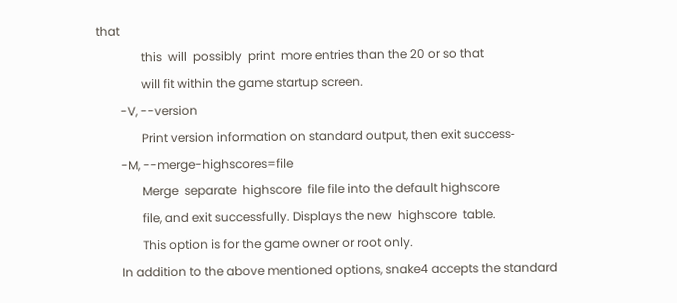that
               this  will  possibly  print  more entries than the 20 or so that
               will fit within the game startup screen.
        -V, --version
               Print version information on standard output, then exit success‐
        -M, --merge-highscores=file
               Merge  separate  highscore  file file into the default highscore
               file, and exit successfully. Displays the new  highscore  table.
               This option is for the game owner or root only.
        In addition to the above mentioned options, snake4 accepts the standard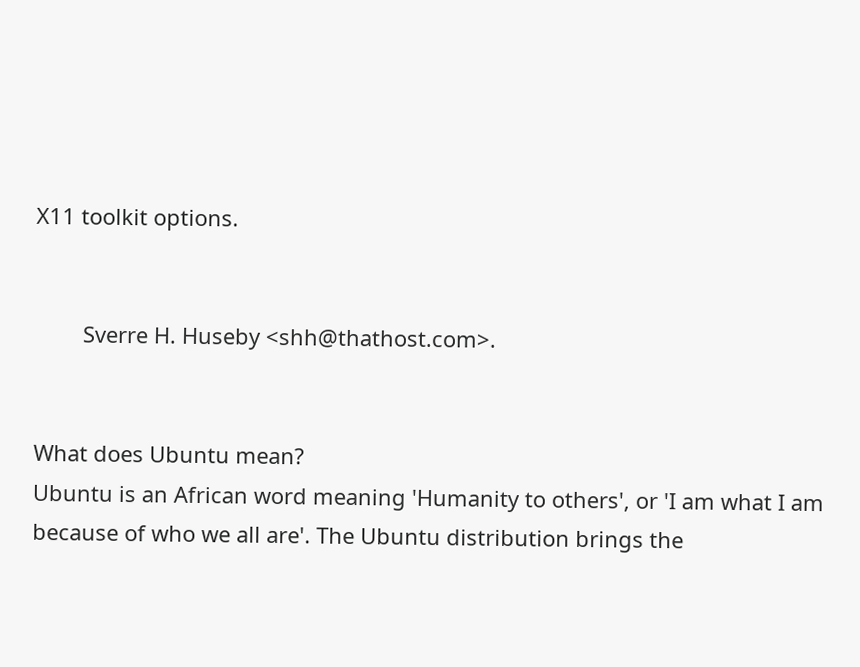X11 toolkit options.


        Sverre H. Huseby <shh@thathost.com>.


What does Ubuntu mean?
Ubuntu is an African word meaning 'Humanity to others', or 'I am what I am because of who we all are'. The Ubuntu distribution brings the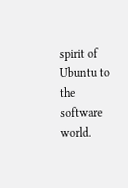spirit of Ubuntu to the software world.